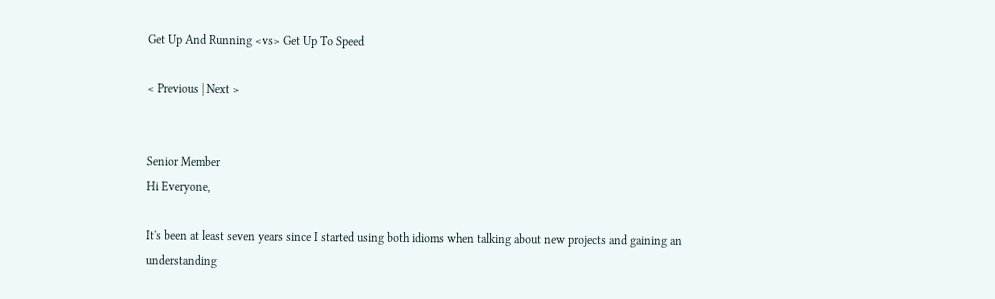Get Up And Running <vs> Get Up To Speed

< Previous | Next >


Senior Member
Hi Everyone,

It's been at least seven years since I started using both idioms when talking about new projects and gaining an understanding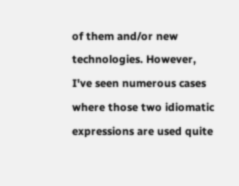of them and/or new technologies. However, I've seen numerous cases where those two idiomatic expressions are used quite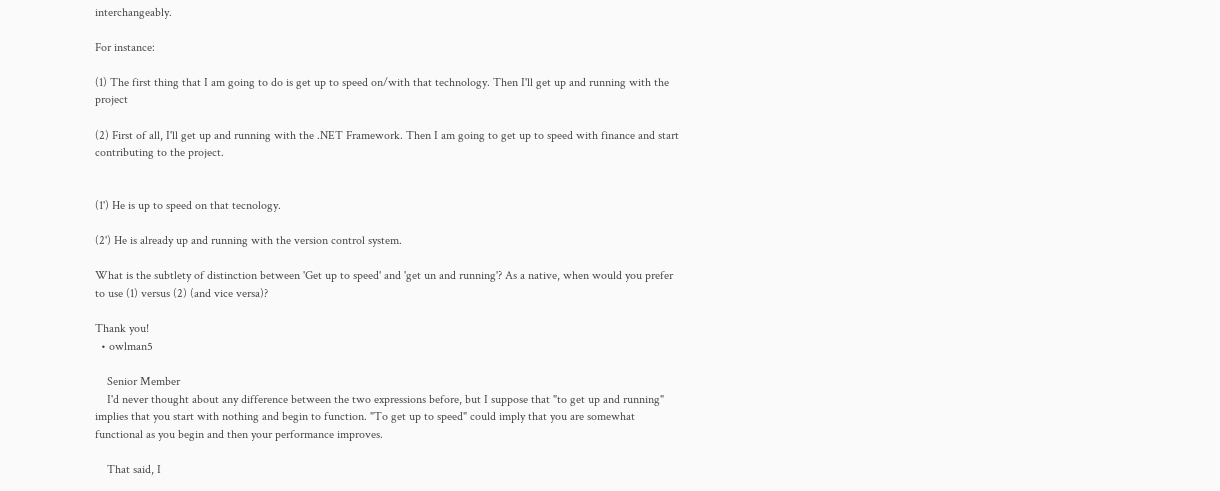interchangeably.

For instance:

(1) The first thing that I am going to do is get up to speed on/with that technology. Then I'll get up and running with the project

(2) First of all, I'll get up and running with the .NET Framework. Then I am going to get up to speed with finance and start contributing to the project.


(1') He is up to speed on that tecnology.

(2') He is already up and running with the version control system.

What is the subtlety of distinction between 'Get up to speed' and 'get un and running'? As a native, when would you prefer to use (1) versus (2) (and vice versa)?

Thank you!
  • owlman5

    Senior Member
    I'd never thought about any difference between the two expressions before, but I suppose that "to get up and running" implies that you start with nothing and begin to function. "To get up to speed" could imply that you are somewhat functional as you begin and then your performance improves.

    That said, I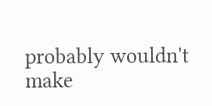probably wouldn't make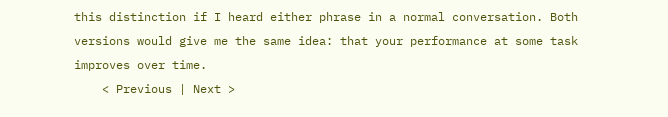this distinction if I heard either phrase in a normal conversation. Both versions would give me the same idea: that your performance at some task improves over time.
    < Previous | Next >